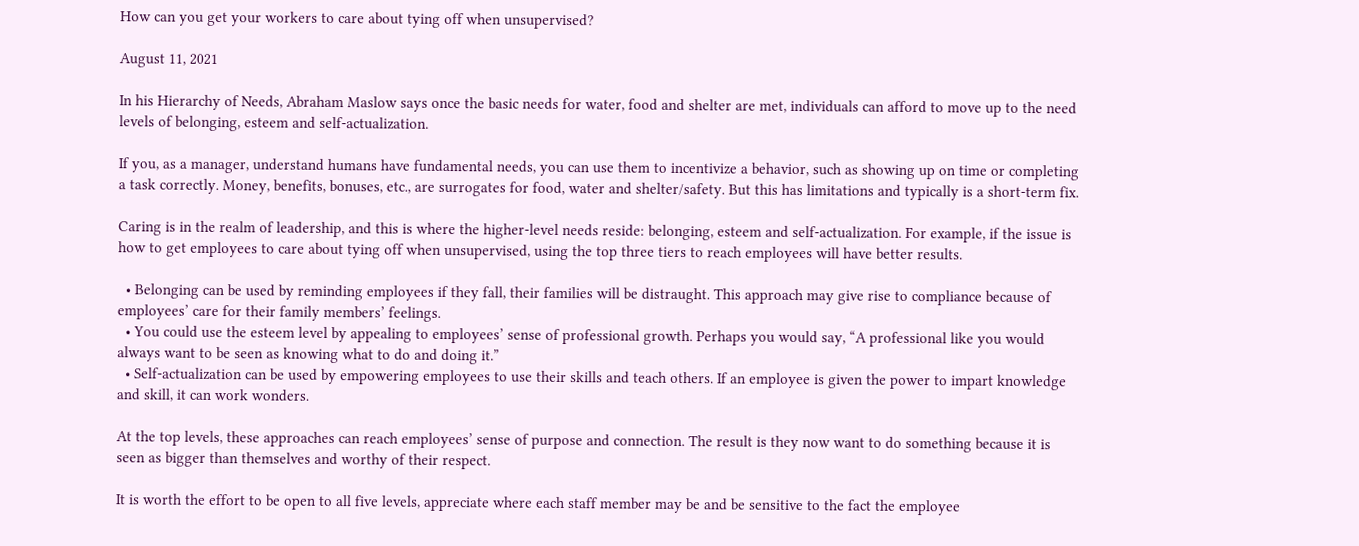How can you get your workers to care about tying off when unsupervised?

August 11, 2021

In his Hierarchy of Needs, Abraham Maslow says once the basic needs for water, food and shelter are met, individuals can afford to move up to the need levels of belonging, esteem and self-actualization.

If you, as a manager, understand humans have fundamental needs, you can use them to incentivize a behavior, such as showing up on time or completing a task correctly. Money, benefits, bonuses, etc., are surrogates for food, water and shelter/safety. But this has limitations and typically is a short-term fix.

Caring is in the realm of leadership, and this is where the higher-level needs reside: belonging, esteem and self-actualization. For example, if the issue is how to get employees to care about tying off when unsupervised, using the top three tiers to reach employees will have better results.

  • Belonging can be used by reminding employees if they fall, their families will be distraught. This approach may give rise to compliance because of employees’ care for their family members’ feelings.
  • You could use the esteem level by appealing to employees’ sense of professional growth. Perhaps you would say, “A professional like you would always want to be seen as knowing what to do and doing it.”
  • Self-actualization can be used by empowering employees to use their skills and teach others. If an employee is given the power to impart knowledge and skill, it can work wonders.

At the top levels, these approaches can reach employees’ sense of purpose and connection. The result is they now want to do something because it is seen as bigger than themselves and worthy of their respect.

It is worth the effort to be open to all five levels, appreciate where each staff member may be and be sensitive to the fact the employee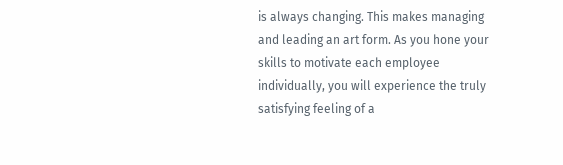is always changing. This makes managing and leading an art form. As you hone your skills to motivate each employee individually, you will experience the truly satisfying feeling of a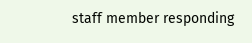staff member responding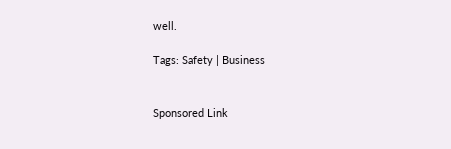well.

Tags: Safety | Business


Sponsored Link